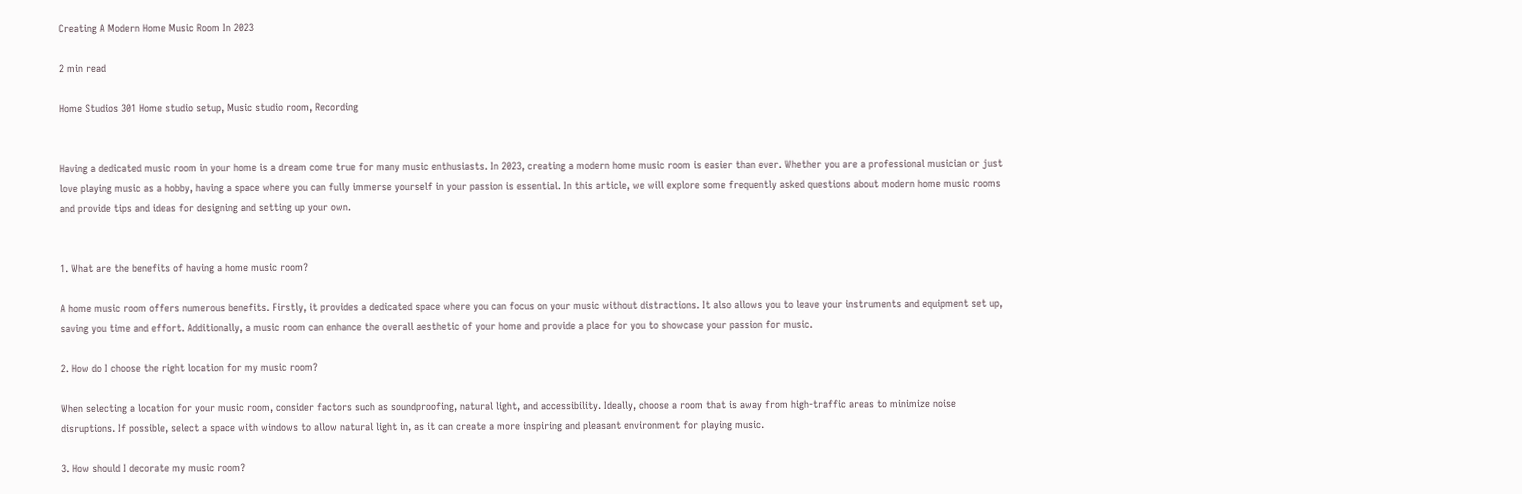Creating A Modern Home Music Room In 2023

2 min read

Home Studios 301 Home studio setup, Music studio room, Recording


Having a dedicated music room in your home is a dream come true for many music enthusiasts. In 2023, creating a modern home music room is easier than ever. Whether you are a professional musician or just love playing music as a hobby, having a space where you can fully immerse yourself in your passion is essential. In this article, we will explore some frequently asked questions about modern home music rooms and provide tips and ideas for designing and setting up your own.


1. What are the benefits of having a home music room?

A home music room offers numerous benefits. Firstly, it provides a dedicated space where you can focus on your music without distractions. It also allows you to leave your instruments and equipment set up, saving you time and effort. Additionally, a music room can enhance the overall aesthetic of your home and provide a place for you to showcase your passion for music.

2. How do I choose the right location for my music room?

When selecting a location for your music room, consider factors such as soundproofing, natural light, and accessibility. Ideally, choose a room that is away from high-traffic areas to minimize noise disruptions. If possible, select a space with windows to allow natural light in, as it can create a more inspiring and pleasant environment for playing music.

3. How should I decorate my music room?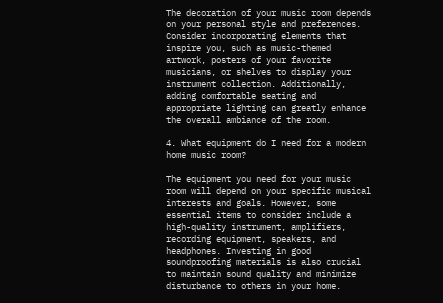The decoration of your music room depends on your personal style and preferences. Consider incorporating elements that inspire you, such as music-themed artwork, posters of your favorite musicians, or shelves to display your instrument collection. Additionally, adding comfortable seating and appropriate lighting can greatly enhance the overall ambiance of the room.

4. What equipment do I need for a modern home music room?

The equipment you need for your music room will depend on your specific musical interests and goals. However, some essential items to consider include a high-quality instrument, amplifiers, recording equipment, speakers, and headphones. Investing in good soundproofing materials is also crucial to maintain sound quality and minimize disturbance to others in your home.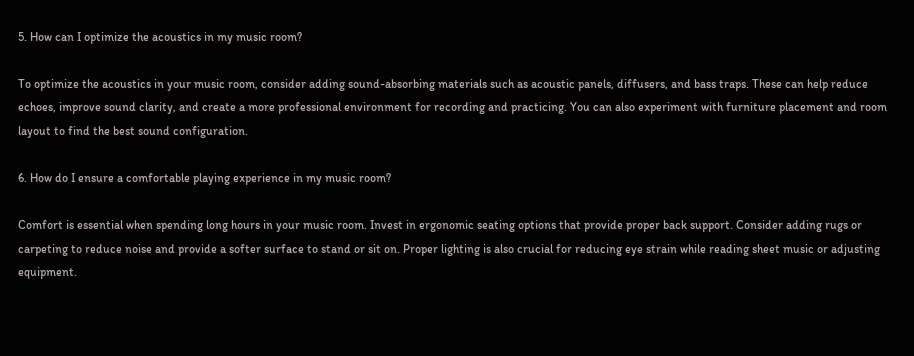5. How can I optimize the acoustics in my music room?

To optimize the acoustics in your music room, consider adding sound-absorbing materials such as acoustic panels, diffusers, and bass traps. These can help reduce echoes, improve sound clarity, and create a more professional environment for recording and practicing. You can also experiment with furniture placement and room layout to find the best sound configuration.

6. How do I ensure a comfortable playing experience in my music room?

Comfort is essential when spending long hours in your music room. Invest in ergonomic seating options that provide proper back support. Consider adding rugs or carpeting to reduce noise and provide a softer surface to stand or sit on. Proper lighting is also crucial for reducing eye strain while reading sheet music or adjusting equipment.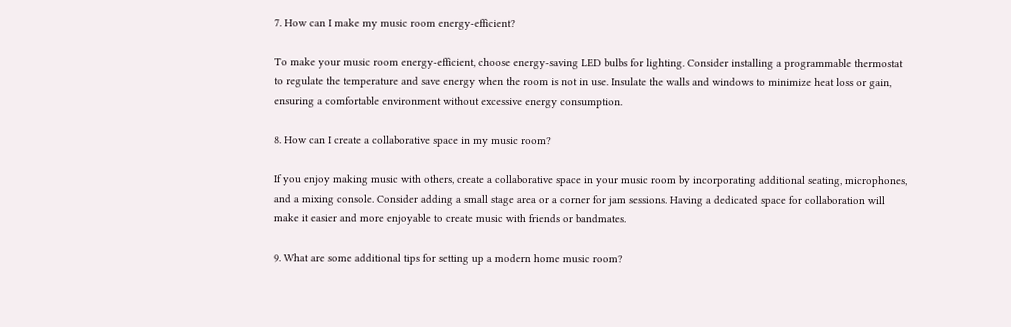7. How can I make my music room energy-efficient?

To make your music room energy-efficient, choose energy-saving LED bulbs for lighting. Consider installing a programmable thermostat to regulate the temperature and save energy when the room is not in use. Insulate the walls and windows to minimize heat loss or gain, ensuring a comfortable environment without excessive energy consumption.

8. How can I create a collaborative space in my music room?

If you enjoy making music with others, create a collaborative space in your music room by incorporating additional seating, microphones, and a mixing console. Consider adding a small stage area or a corner for jam sessions. Having a dedicated space for collaboration will make it easier and more enjoyable to create music with friends or bandmates.

9. What are some additional tips for setting up a modern home music room?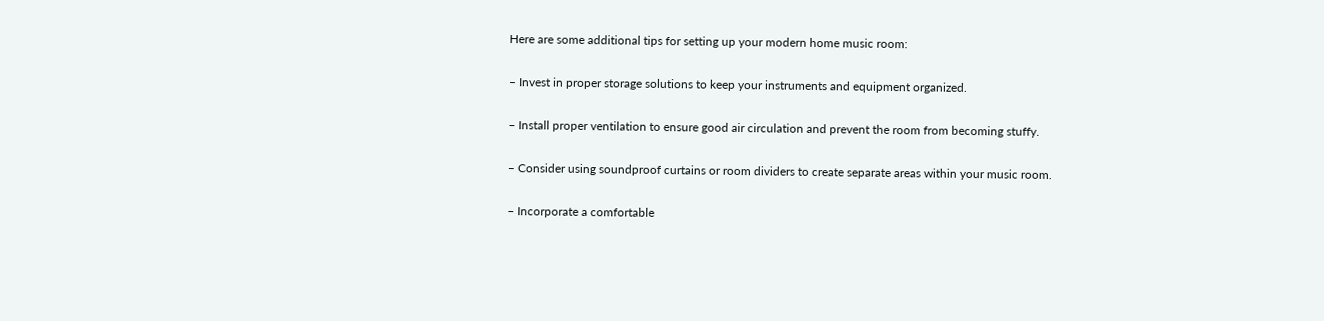Here are some additional tips for setting up your modern home music room:

– Invest in proper storage solutions to keep your instruments and equipment organized.

– Install proper ventilation to ensure good air circulation and prevent the room from becoming stuffy.

– Consider using soundproof curtains or room dividers to create separate areas within your music room.

– Incorporate a comfortable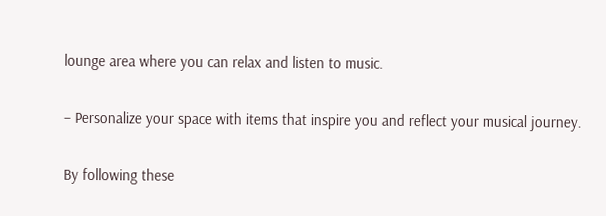lounge area where you can relax and listen to music.

– Personalize your space with items that inspire you and reflect your musical journey.

By following these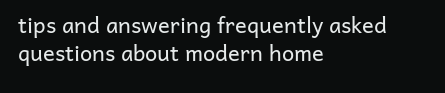tips and answering frequently asked questions about modern home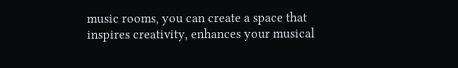music rooms, you can create a space that inspires creativity, enhances your musical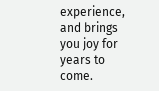experience, and brings you joy for years to come.